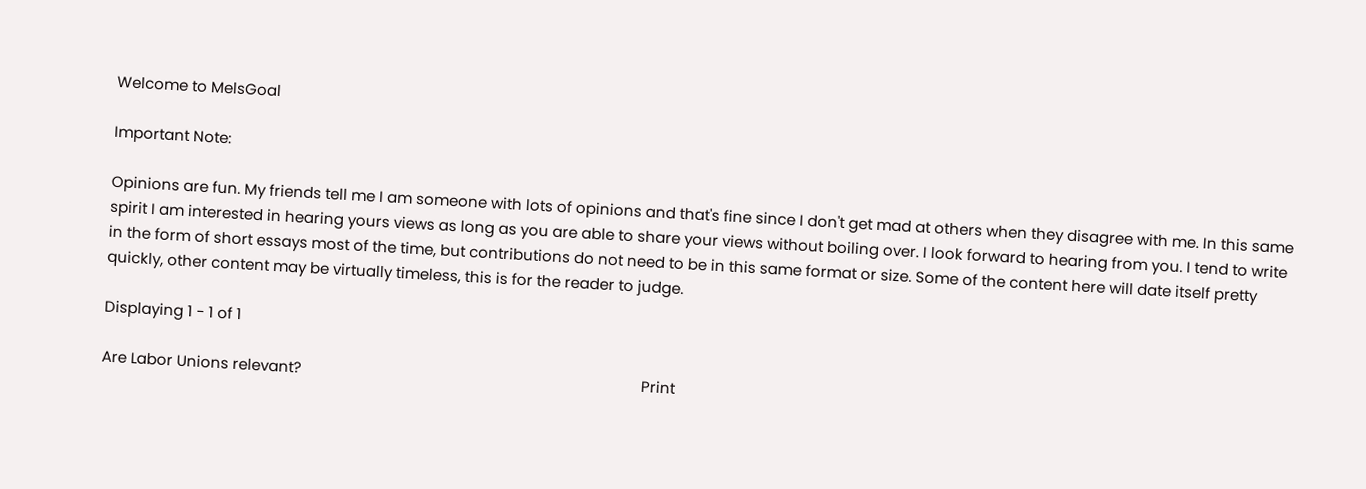Welcome to MelsGoal

Important Note:

Opinions are fun. My friends tell me I am someone with lots of opinions and that's fine since I don't get mad at others when they disagree with me. In this same spirit I am interested in hearing yours views as long as you are able to share your views without boiling over. I look forward to hearing from you. I tend to write in the form of short essays most of the time, but contributions do not need to be in this same format or size. Some of the content here will date itself pretty quickly, other content may be virtually timeless, this is for the reader to judge.

Displaying 1 - 1 of 1

Are Labor Unions relevant?                                                                                     Print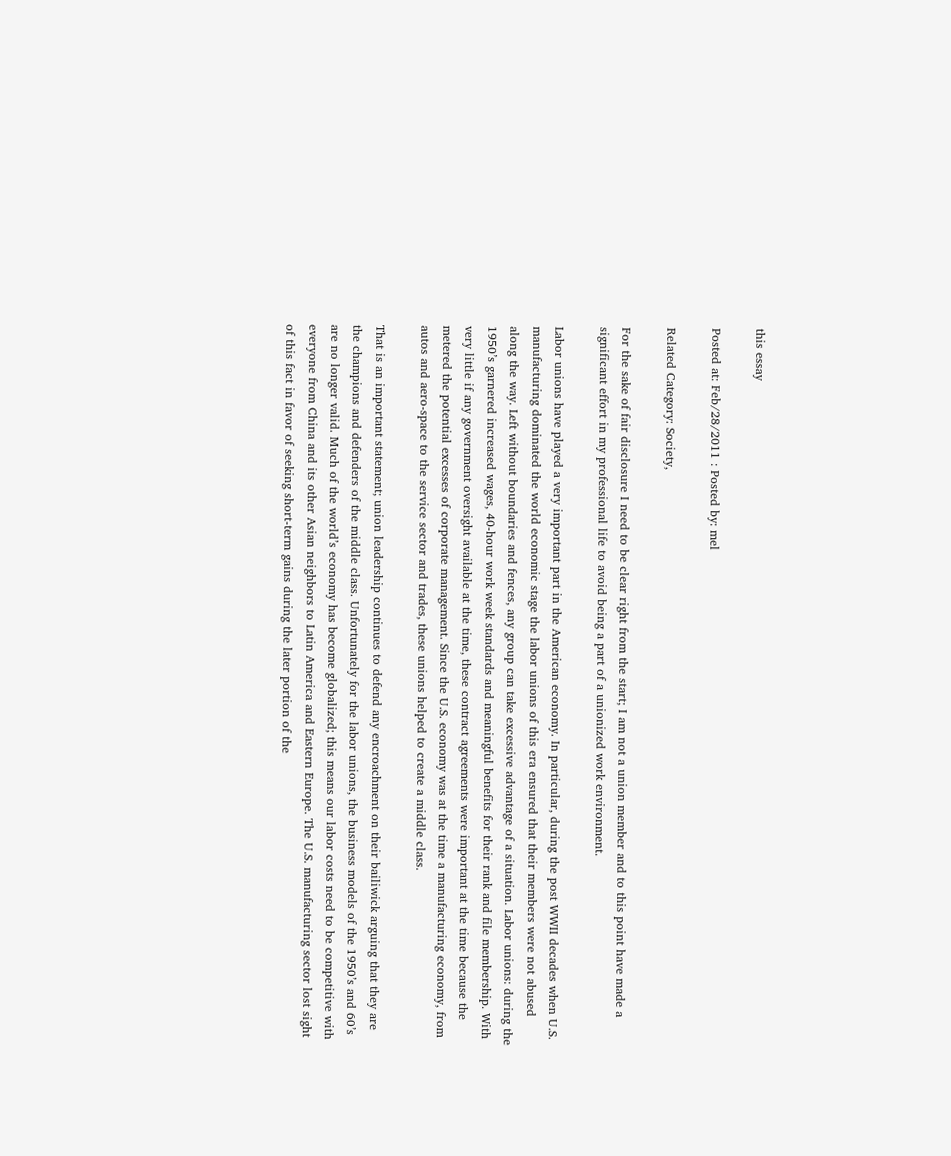this essay

Posted at: Feb/28/2011 : Posted by: mel

Related Category: Society,

For the sake of fair disclosure I need to be clear right from the start; I am not a union member and to this point have made a significant effort in my professional life to avoid being a part of a unionized work environment.

Labor unions have played a very important part in the American economy. In particular, during the post WWII decades when U.S. manufacturing dominated the world economic stage the labor unions of this era ensured that their members were not abused along the way. Left without boundaries and fences, any group can take excessive advantage of a situation. Labor unions: during the 1950’s garnered increased wages, 40-hour work week standards and meaningful benefits for their rank and file membership. With very little if any government oversight available at the time, these contract agreements were important at the time because the metered the potential excesses of corporate management. Since the U.S. economy was at the time a manufacturing economy, from autos and aero-space to the service sector and trades, these unions helped to create a middle class.

That is an important statement; union leadership continues to defend any encroachment on their bailiwick arguing that they are the champions and defenders of the middle class. Unfortunately for the labor unions, the business models of the 1950’s and 60’s are no longer valid. Much of the world’s economy has become globalized; this means our labor costs need to be competitive with everyone from China and its other Asian neighbors to Latin America and Eastern Europe. The U.S. manufacturing sector lost sight of this fact in favor of seeking short-term gains during the later portion of the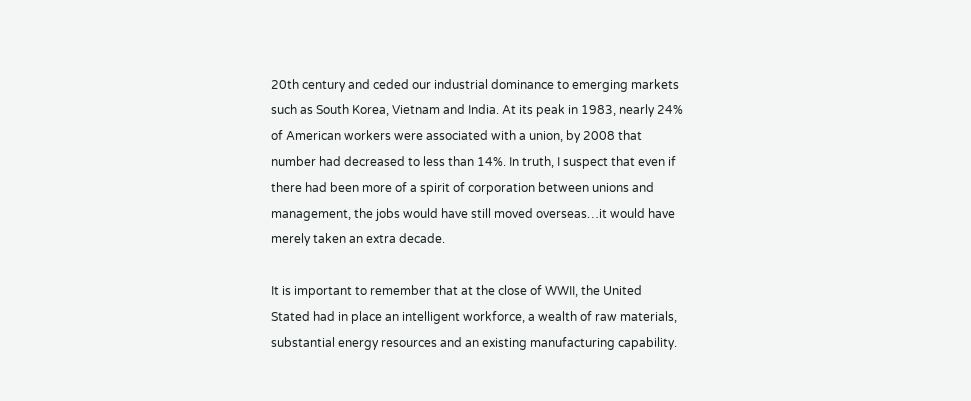20th century and ceded our industrial dominance to emerging markets such as South Korea, Vietnam and India. At its peak in 1983, nearly 24% of American workers were associated with a union, by 2008 that number had decreased to less than 14%. In truth, I suspect that even if there had been more of a spirit of corporation between unions and management, the jobs would have still moved overseas…it would have merely taken an extra decade.

It is important to remember that at the close of WWII, the United Stated had in place an intelligent workforce, a wealth of raw materials, substantial energy resources and an existing manufacturing capability.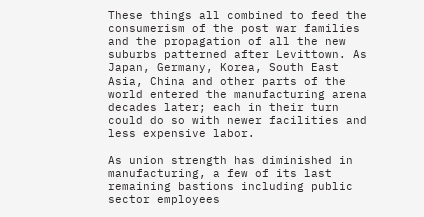These things all combined to feed the consumerism of the post war families and the propagation of all the new suburbs patterned after Levittown. As Japan, Germany, Korea, South East Asia, China and other parts of the world entered the manufacturing arena decades later; each in their turn could do so with newer facilities and less expensive labor.

As union strength has diminished in manufacturing, a few of its last remaining bastions including public sector employees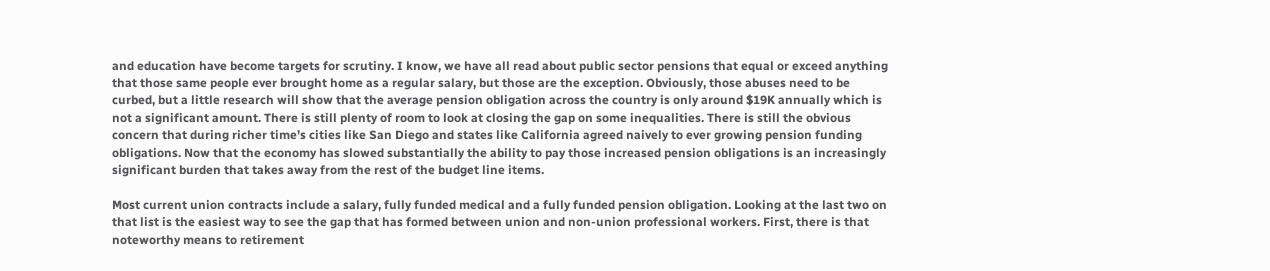and education have become targets for scrutiny. I know, we have all read about public sector pensions that equal or exceed anything that those same people ever brought home as a regular salary, but those are the exception. Obviously, those abuses need to be curbed, but a little research will show that the average pension obligation across the country is only around $19K annually which is not a significant amount. There is still plenty of room to look at closing the gap on some inequalities. There is still the obvious concern that during richer time’s cities like San Diego and states like California agreed naively to ever growing pension funding obligations. Now that the economy has slowed substantially the ability to pay those increased pension obligations is an increasingly significant burden that takes away from the rest of the budget line items.

Most current union contracts include a salary, fully funded medical and a fully funded pension obligation. Looking at the last two on that list is the easiest way to see the gap that has formed between union and non-union professional workers. First, there is that noteworthy means to retirement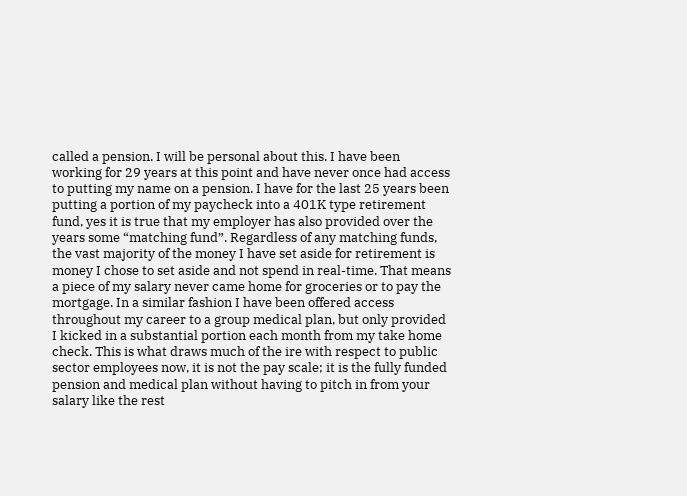called a pension. I will be personal about this. I have been working for 29 years at this point and have never once had access to putting my name on a pension. I have for the last 25 years been putting a portion of my paycheck into a 401K type retirement fund, yes it is true that my employer has also provided over the years some “matching fund”. Regardless of any matching funds, the vast majority of the money I have set aside for retirement is money I chose to set aside and not spend in real-time. That means a piece of my salary never came home for groceries or to pay the mortgage. In a similar fashion I have been offered access throughout my career to a group medical plan, but only provided I kicked in a substantial portion each month from my take home check. This is what draws much of the ire with respect to public sector employees now, it is not the pay scale; it is the fully funded pension and medical plan without having to pitch in from your salary like the rest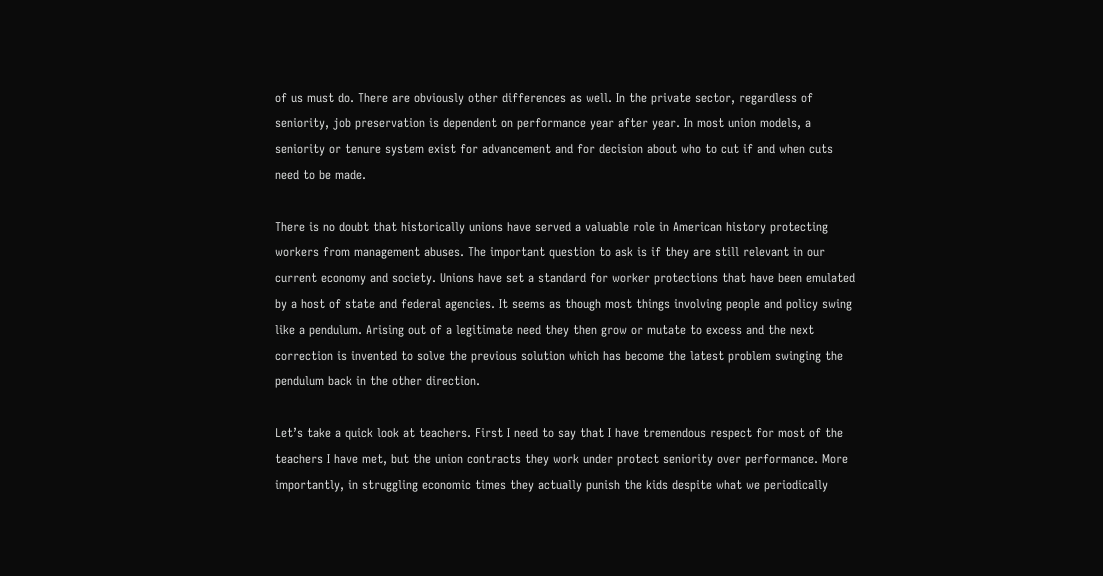of us must do. There are obviously other differences as well. In the private sector, regardless of seniority, job preservation is dependent on performance year after year. In most union models, a seniority or tenure system exist for advancement and for decision about who to cut if and when cuts need to be made.

There is no doubt that historically unions have served a valuable role in American history protecting workers from management abuses. The important question to ask is if they are still relevant in our current economy and society. Unions have set a standard for worker protections that have been emulated by a host of state and federal agencies. It seems as though most things involving people and policy swing like a pendulum. Arising out of a legitimate need they then grow or mutate to excess and the next correction is invented to solve the previous solution which has become the latest problem swinging the pendulum back in the other direction.

Let’s take a quick look at teachers. First I need to say that I have tremendous respect for most of the teachers I have met, but the union contracts they work under protect seniority over performance. More importantly, in struggling economic times they actually punish the kids despite what we periodically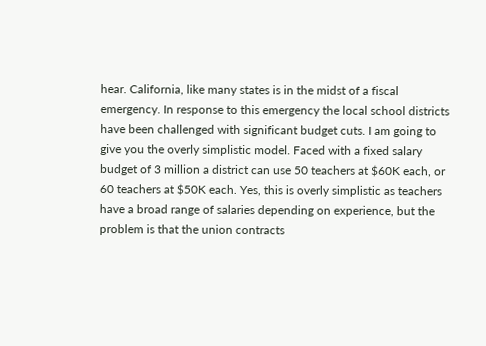hear. California, like many states is in the midst of a fiscal emergency. In response to this emergency the local school districts have been challenged with significant budget cuts. I am going to give you the overly simplistic model. Faced with a fixed salary budget of 3 million a district can use 50 teachers at $60K each, or 60 teachers at $50K each. Yes, this is overly simplistic as teachers have a broad range of salaries depending on experience, but the problem is that the union contracts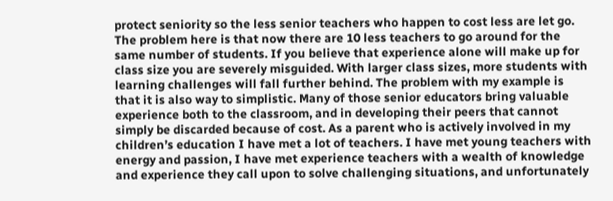protect seniority so the less senior teachers who happen to cost less are let go. The problem here is that now there are 10 less teachers to go around for the same number of students. If you believe that experience alone will make up for class size you are severely misguided. With larger class sizes, more students with learning challenges will fall further behind. The problem with my example is that it is also way to simplistic. Many of those senior educators bring valuable experience both to the classroom, and in developing their peers that cannot simply be discarded because of cost. As a parent who is actively involved in my children’s education I have met a lot of teachers. I have met young teachers with energy and passion, I have met experience teachers with a wealth of knowledge and experience they call upon to solve challenging situations, and unfortunately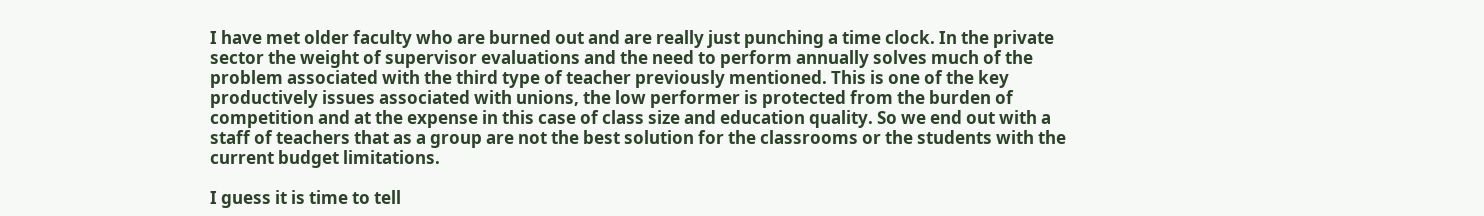I have met older faculty who are burned out and are really just punching a time clock. In the private sector the weight of supervisor evaluations and the need to perform annually solves much of the problem associated with the third type of teacher previously mentioned. This is one of the key productively issues associated with unions, the low performer is protected from the burden of competition and at the expense in this case of class size and education quality. So we end out with a staff of teachers that as a group are not the best solution for the classrooms or the students with the current budget limitations.

I guess it is time to tell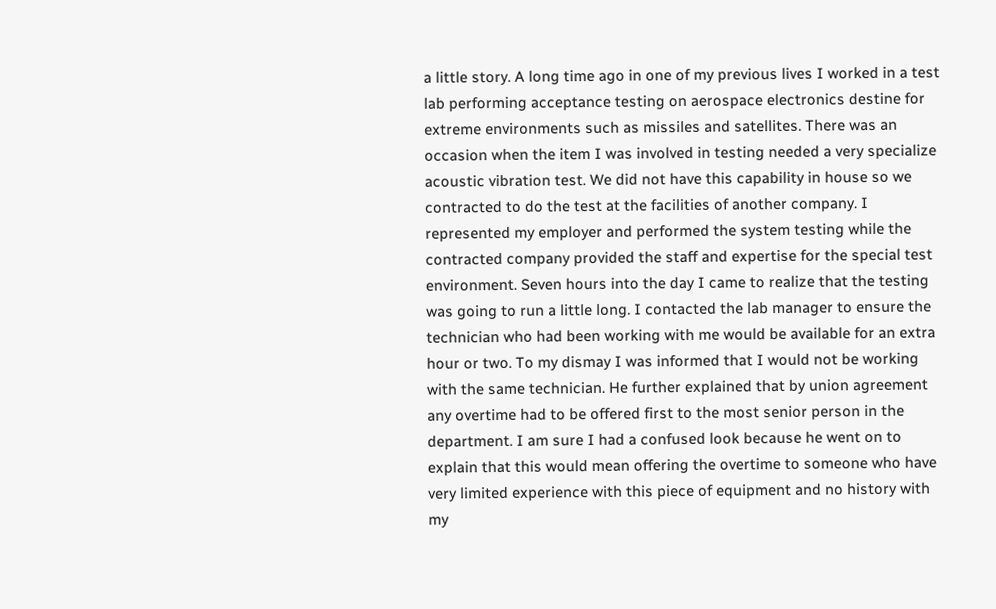a little story. A long time ago in one of my previous lives I worked in a test lab performing acceptance testing on aerospace electronics destine for extreme environments such as missiles and satellites. There was an occasion when the item I was involved in testing needed a very specialize acoustic vibration test. We did not have this capability in house so we contracted to do the test at the facilities of another company. I represented my employer and performed the system testing while the contracted company provided the staff and expertise for the special test environment. Seven hours into the day I came to realize that the testing was going to run a little long. I contacted the lab manager to ensure the technician who had been working with me would be available for an extra hour or two. To my dismay I was informed that I would not be working with the same technician. He further explained that by union agreement any overtime had to be offered first to the most senior person in the department. I am sure I had a confused look because he went on to explain that this would mean offering the overtime to someone who have very limited experience with this piece of equipment and no history with my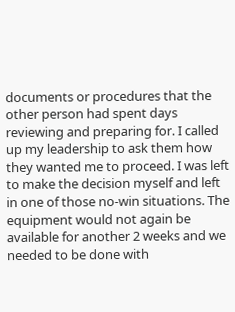documents or procedures that the other person had spent days reviewing and preparing for. I called up my leadership to ask them how they wanted me to proceed. I was left to make the decision myself and left in one of those no-win situations. The equipment would not again be available for another 2 weeks and we needed to be done with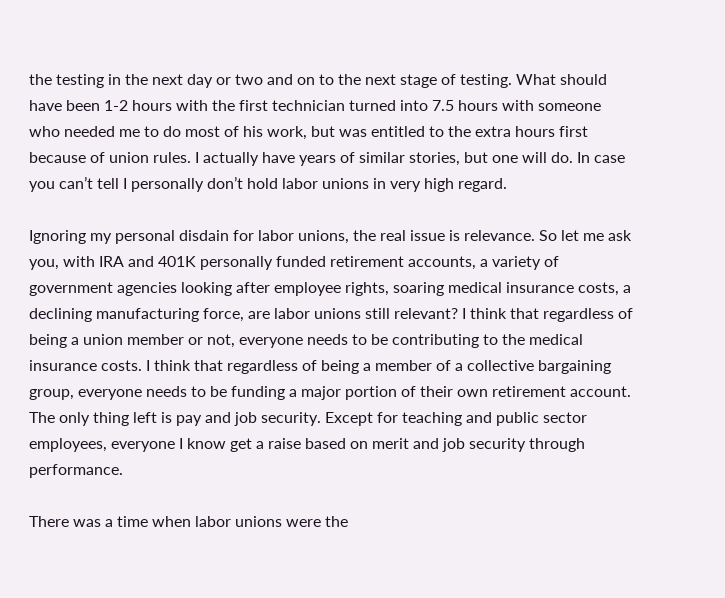the testing in the next day or two and on to the next stage of testing. What should have been 1-2 hours with the first technician turned into 7.5 hours with someone who needed me to do most of his work, but was entitled to the extra hours first because of union rules. I actually have years of similar stories, but one will do. In case you can’t tell I personally don’t hold labor unions in very high regard.

Ignoring my personal disdain for labor unions, the real issue is relevance. So let me ask you, with IRA and 401K personally funded retirement accounts, a variety of government agencies looking after employee rights, soaring medical insurance costs, a declining manufacturing force, are labor unions still relevant? I think that regardless of being a union member or not, everyone needs to be contributing to the medical insurance costs. I think that regardless of being a member of a collective bargaining group, everyone needs to be funding a major portion of their own retirement account. The only thing left is pay and job security. Except for teaching and public sector employees, everyone I know get a raise based on merit and job security through performance.

There was a time when labor unions were the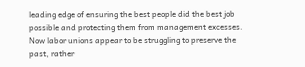leading edge of ensuring the best people did the best job possible and protecting them from management excesses. Now labor unions appear to be struggling to preserve the past, rather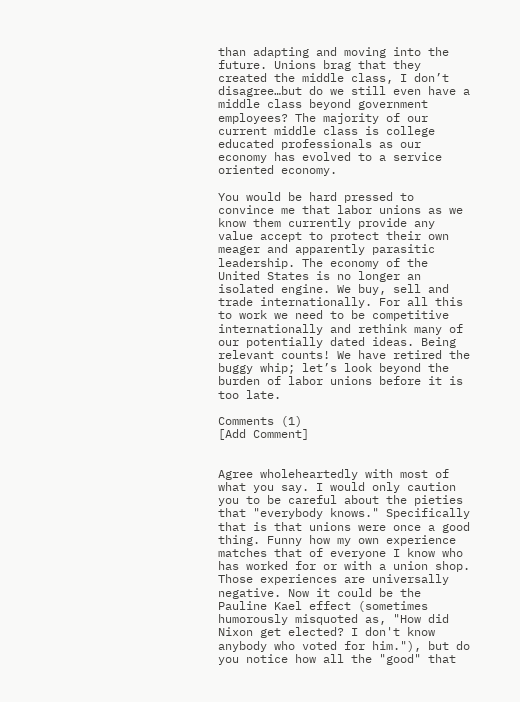than adapting and moving into the future. Unions brag that they created the middle class, I don’t disagree…but do we still even have a middle class beyond government employees? The majority of our current middle class is college educated professionals as our economy has evolved to a service oriented economy.

You would be hard pressed to convince me that labor unions as we know them currently provide any value accept to protect their own meager and apparently parasitic leadership. The economy of the United States is no longer an isolated engine. We buy, sell and trade internationally. For all this to work we need to be competitive internationally and rethink many of our potentially dated ideas. Being relevant counts! We have retired the buggy whip; let’s look beyond the burden of labor unions before it is too late.

Comments (1)                                                                                                                                                    [Add Comment]


Agree wholeheartedly with most of what you say. I would only caution you to be careful about the pieties that "everybody knows." Specifically that is that unions were once a good thing. Funny how my own experience matches that of everyone I know who has worked for or with a union shop. Those experiences are universally negative. Now it could be the Pauline Kael effect (sometimes humorously misquoted as, "How did Nixon get elected? I don't know anybody who voted for him."), but do you notice how all the "good" that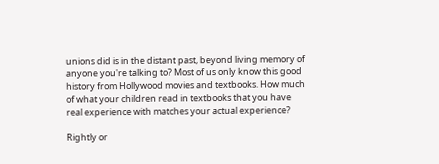unions did is in the distant past, beyond living memory of anyone you're talking to? Most of us only know this good history from Hollywood movies and textbooks. How much of what your children read in textbooks that you have real experience with matches your actual experience?

Rightly or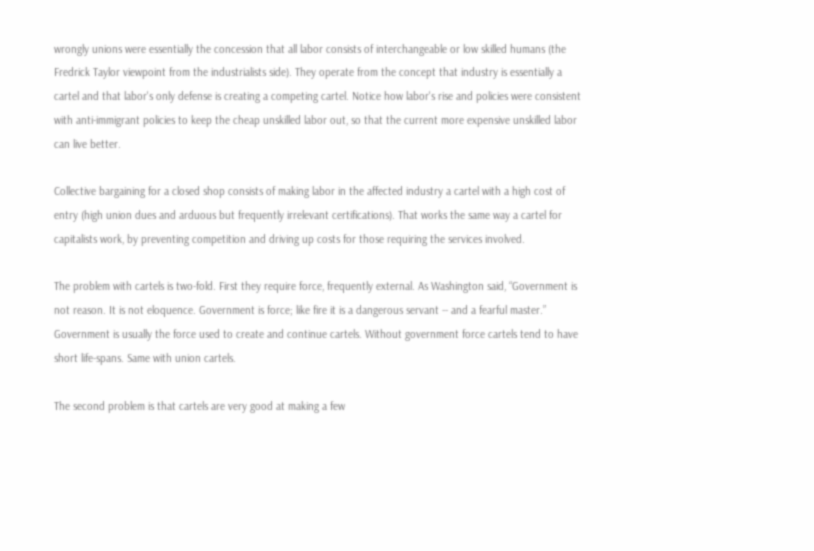wrongly unions were essentially the concession that all labor consists of interchangeable or low skilled humans (the Fredrick Taylor viewpoint from the industrialists side). They operate from the concept that industry is essentially a cartel and that labor's only defense is creating a competing cartel. Notice how labor's rise and policies were consistent with anti-immigrant policies to keep the cheap unskilled labor out, so that the current more expensive unskilled labor can live better.

Collective bargaining for a closed shop consists of making labor in the affected industry a cartel with a high cost of entry (high union dues and arduous but frequently irrelevant certifications). That works the same way a cartel for capitalists work, by preventing competition and driving up costs for those requiring the services involved.

The problem with cartels is two-fold. First they require force, frequently external. As Washington said, “Government is not reason. It is not eloquence. Government is force; like fire it is a dangerous servant -- and a fearful master.” Government is usually the force used to create and continue cartels. Without government force cartels tend to have short life-spans. Same with union cartels.

The second problem is that cartels are very good at making a few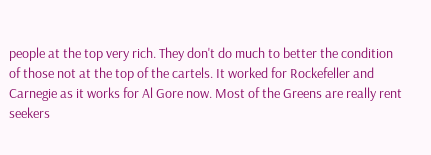people at the top very rich. They don't do much to better the condition of those not at the top of the cartels. It worked for Rockefeller and Carnegie as it works for Al Gore now. Most of the Greens are really rent seekers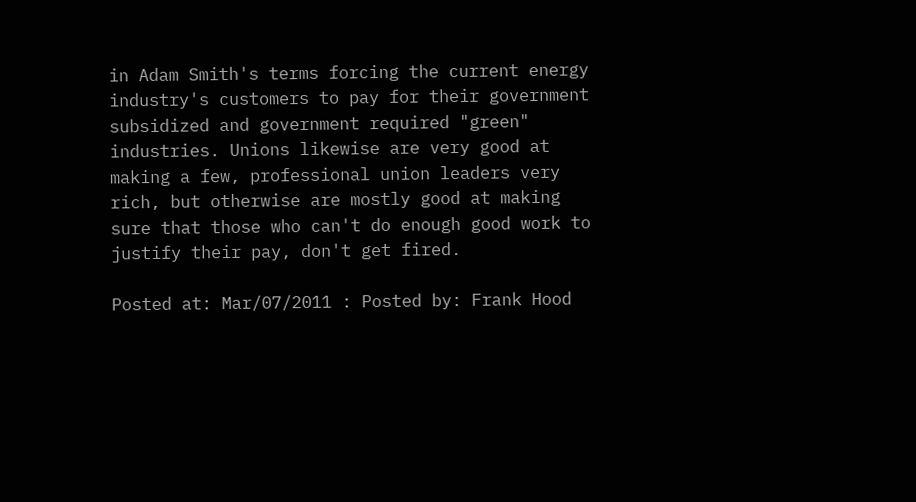in Adam Smith's terms forcing the current energy industry's customers to pay for their government subsidized and government required "green" industries. Unions likewise are very good at making a few, professional union leaders very rich, but otherwise are mostly good at making sure that those who can't do enough good work to justify their pay, don't get fired.

Posted at: Mar/07/2011 : Posted by: Frank Hood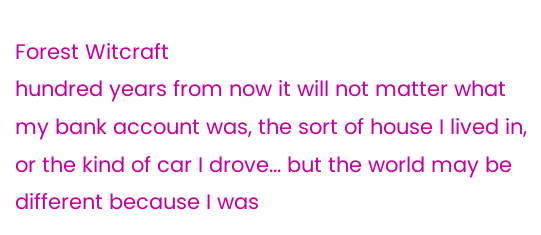Forest Witcraft
hundred years from now it will not matter what my bank account was, the sort of house I lived in, or the kind of car I drove... but the world may be different because I was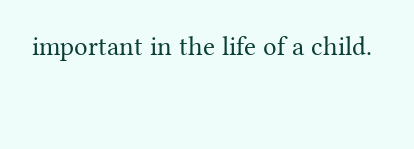important in the life of a child.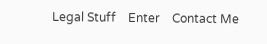Legal Stuff    Enter    Contact Me